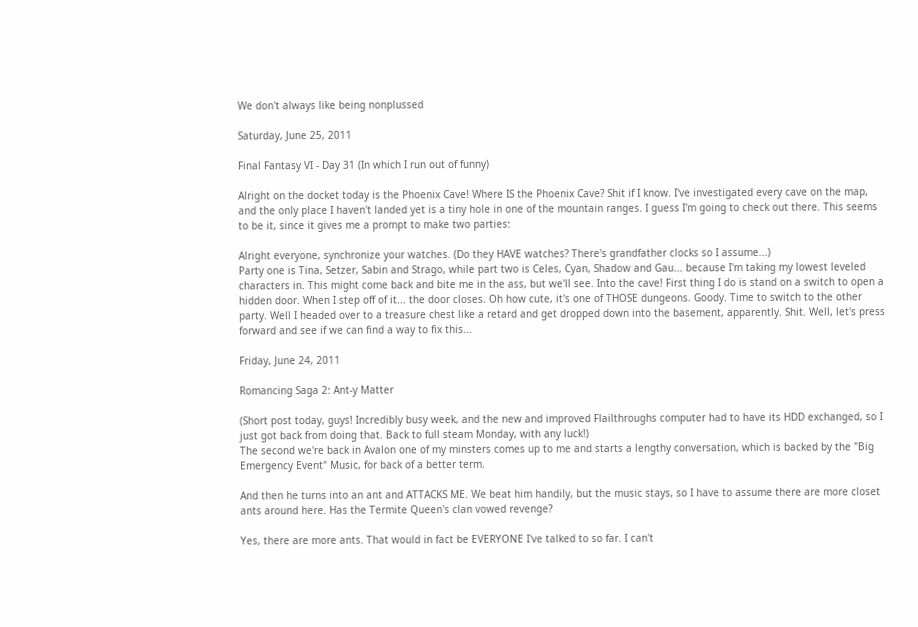We don't always like being nonplussed

Saturday, June 25, 2011

Final Fantasy VI - Day 31 (In which I run out of funny)

Alright on the docket today is the Phoenix Cave! Where IS the Phoenix Cave? Shit if I know. I've investigated every cave on the map, and the only place I haven't landed yet is a tiny hole in one of the mountain ranges. I guess I'm going to check out there. This seems to be it, since it gives me a prompt to make two parties:

Alright everyone, synchronize your watches. (Do they HAVE watches? There's grandfather clocks so I assume...)
Party one is Tina, Setzer, Sabin and Strago, while part two is Celes, Cyan, Shadow and Gau... because I'm taking my lowest leveled characters in. This might come back and bite me in the ass, but we'll see. Into the cave! First thing I do is stand on a switch to open a hidden door. When I step off of it... the door closes. Oh how cute, it's one of THOSE dungeons. Goody. Time to switch to the other party. Well I headed over to a treasure chest like a retard and get dropped down into the basement, apparently. Shit. Well, let's press forward and see if we can find a way to fix this...

Friday, June 24, 2011

Romancing Saga 2: Ant-y Matter

(Short post today, guys! Incredibly busy week, and the new and improved Flailthroughs computer had to have its HDD exchanged, so I just got back from doing that. Back to full steam Monday, with any luck!)
The second we're back in Avalon one of my minsters comes up to me and starts a lengthy conversation, which is backed by the "Big Emergency Event" Music, for back of a better term.

And then he turns into an ant and ATTACKS ME. We beat him handily, but the music stays, so I have to assume there are more closet ants around here. Has the Termite Queen's clan vowed revenge?

Yes, there are more ants. That would in fact be EVERYONE I've talked to so far. I can't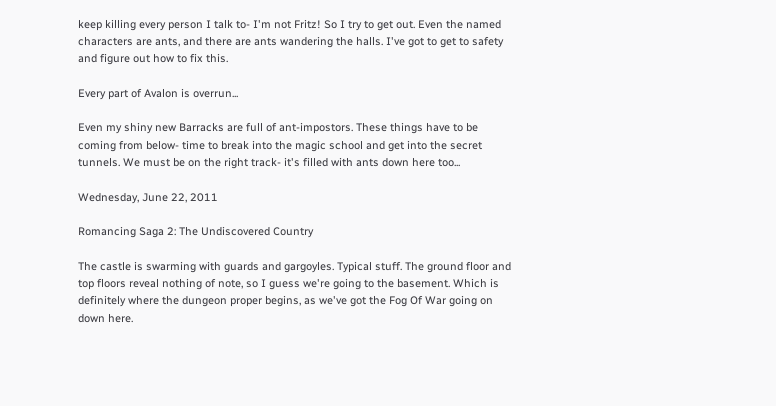keep killing every person I talk to- I'm not Fritz! So I try to get out. Even the named characters are ants, and there are ants wandering the halls. I've got to get to safety and figure out how to fix this.

Every part of Avalon is overrun...

Even my shiny new Barracks are full of ant-impostors. These things have to be coming from below- time to break into the magic school and get into the secret tunnels. We must be on the right track- it's filled with ants down here too...

Wednesday, June 22, 2011

Romancing Saga 2: The Undiscovered Country

The castle is swarming with guards and gargoyles. Typical stuff. The ground floor and top floors reveal nothing of note, so I guess we're going to the basement. Which is definitely where the dungeon proper begins, as we've got the Fog Of War going on down here.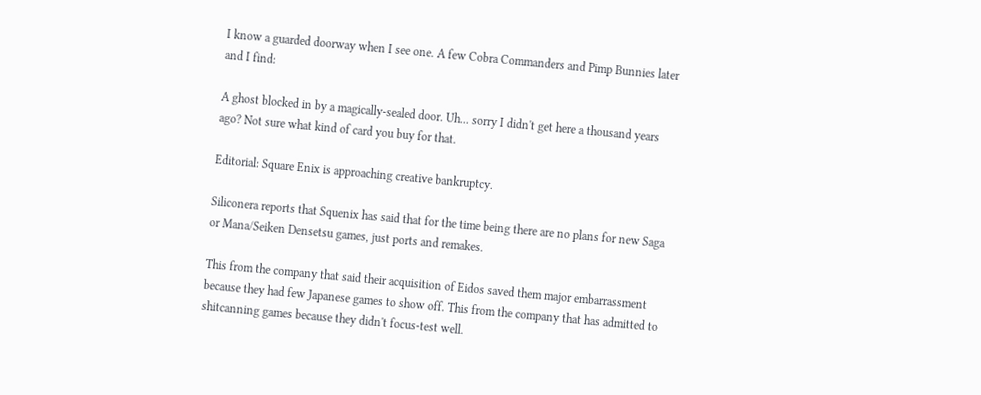I know a guarded doorway when I see one. A few Cobra Commanders and Pimp Bunnies later and I find:

A ghost blocked in by a magically-sealed door. Uh... sorry I didn't get here a thousand years ago? Not sure what kind of card you buy for that.

Editorial: Square Enix is approaching creative bankruptcy.

Siliconera reports that Squenix has said that for the time being there are no plans for new Saga or Mana/Seiken Densetsu games, just ports and remakes.

This from the company that said their acquisition of Eidos saved them major embarrassment because they had few Japanese games to show off. This from the company that has admitted to shitcanning games because they didn't focus-test well.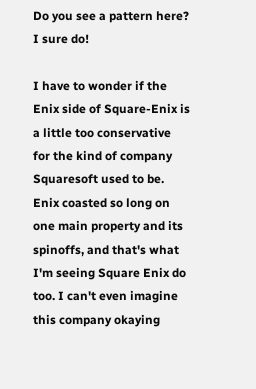Do you see a pattern here? I sure do!

I have to wonder if the Enix side of Square-Enix is a little too conservative for the kind of company Squaresoft used to be. Enix coasted so long on one main property and its spinoffs, and that's what I'm seeing Square Enix do too. I can't even imagine this company okaying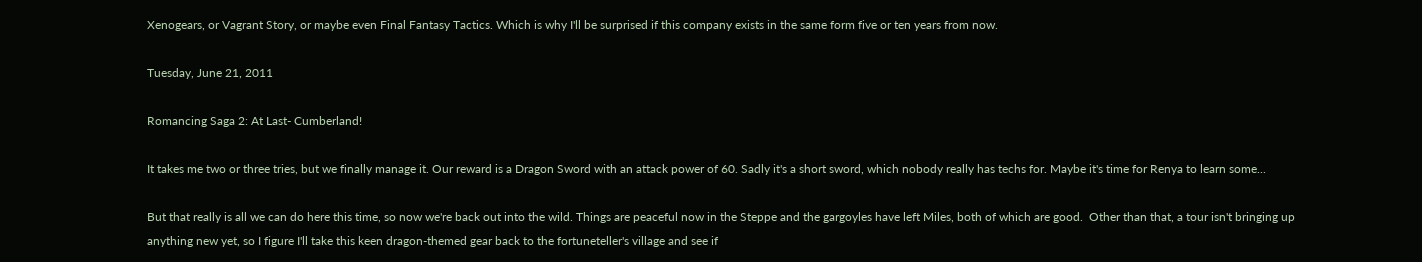Xenogears, or Vagrant Story, or maybe even Final Fantasy Tactics. Which is why I'll be surprised if this company exists in the same form five or ten years from now.

Tuesday, June 21, 2011

Romancing Saga 2: At Last- Cumberland!

It takes me two or three tries, but we finally manage it. Our reward is a Dragon Sword with an attack power of 60. Sadly it's a short sword, which nobody really has techs for. Maybe it's time for Renya to learn some...

But that really is all we can do here this time, so now we're back out into the wild. Things are peaceful now in the Steppe and the gargoyles have left Miles, both of which are good.  Other than that, a tour isn't bringing up anything new yet, so I figure I'll take this keen dragon-themed gear back to the fortuneteller's village and see if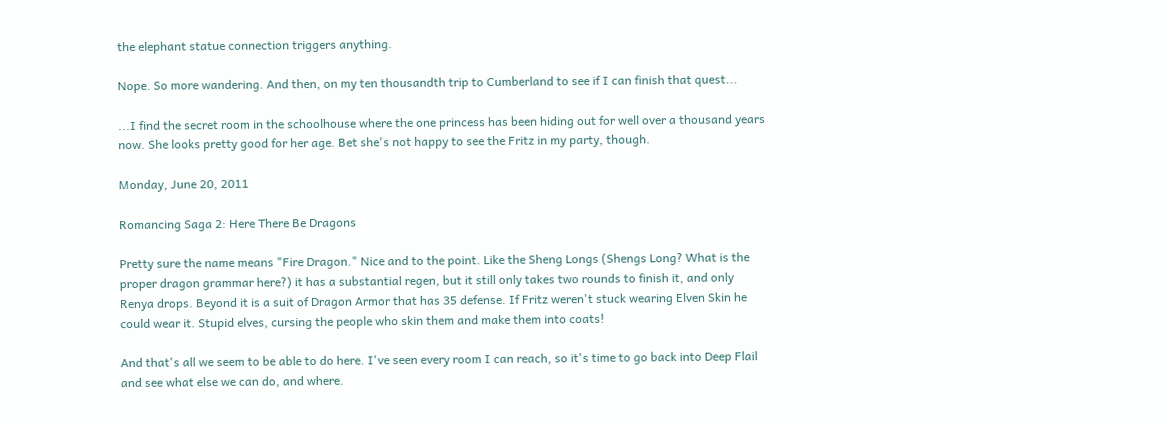the elephant statue connection triggers anything.

Nope. So more wandering. And then, on my ten thousandth trip to Cumberland to see if I can finish that quest...

...I find the secret room in the schoolhouse where the one princess has been hiding out for well over a thousand years now. She looks pretty good for her age. Bet she's not happy to see the Fritz in my party, though.

Monday, June 20, 2011

Romancing Saga 2: Here There Be Dragons

Pretty sure the name means "Fire Dragon." Nice and to the point. Like the Sheng Longs (Shengs Long? What is the proper dragon grammar here?) it has a substantial regen, but it still only takes two rounds to finish it, and only Renya drops. Beyond it is a suit of Dragon Armor that has 35 defense. If Fritz weren't stuck wearing Elven Skin he could wear it. Stupid elves, cursing the people who skin them and make them into coats!

And that's all we seem to be able to do here. I've seen every room I can reach, so it's time to go back into Deep Flail and see what else we can do, and where.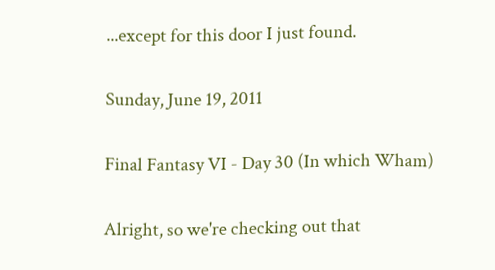...except for this door I just found.

Sunday, June 19, 2011

Final Fantasy VI - Day 30 (In which Wham)

Alright, so we're checking out that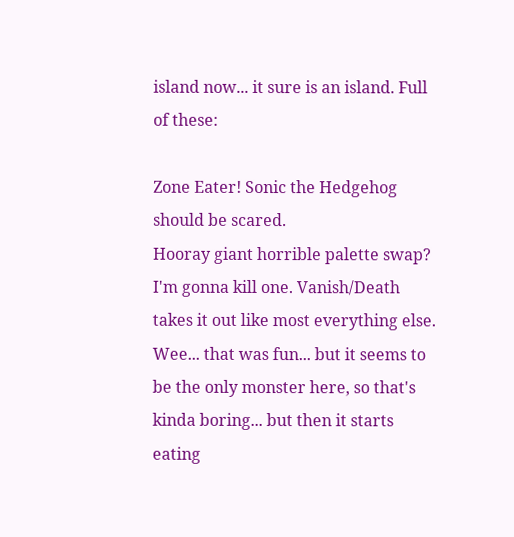island now... it sure is an island. Full of these:

Zone Eater! Sonic the Hedgehog should be scared.
Hooray giant horrible palette swap? I'm gonna kill one. Vanish/Death takes it out like most everything else. Wee... that was fun... but it seems to be the only monster here, so that's kinda boring... but then it starts eating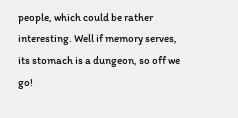people, which could be rather interesting. Well if memory serves, its stomach is a dungeon, so off we go!